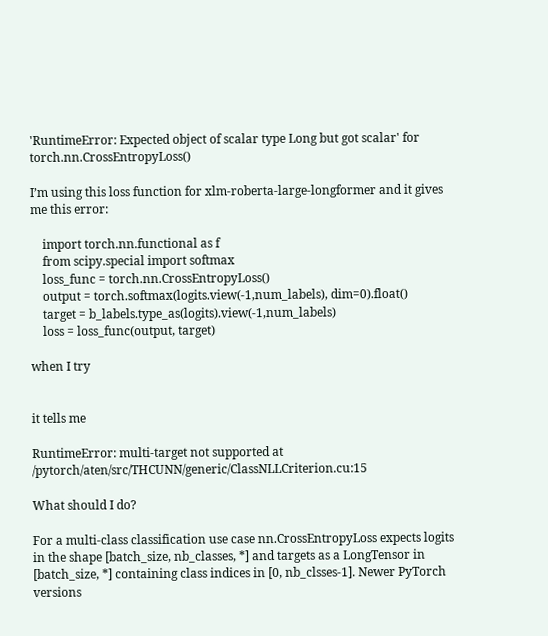'RuntimeError: Expected object of scalar type Long but got scalar' for torch.nn.CrossEntropyLoss()

I’m using this loss function for xlm-roberta-large-longformer and it gives me this error:

    import torch.nn.functional as f
    from scipy.special import softmax
    loss_func = torch.nn.CrossEntropyLoss()
    output = torch.softmax(logits.view(-1,num_labels), dim=0).float()
    target = b_labels.type_as(logits).view(-1,num_labels)
    loss = loss_func(output, target)

when I try


it tells me

RuntimeError: multi-target not supported at /pytorch/aten/src/THCUNN/generic/ClassNLLCriterion.cu:15

What should I do?

For a multi-class classification use case nn.CrossEntropyLoss expects logits in the shape [batch_size, nb_classes, *] and targets as a LongTensor in [batch_size, *] containing class indices in [0, nb_clsses-1]. Newer PyTorch versions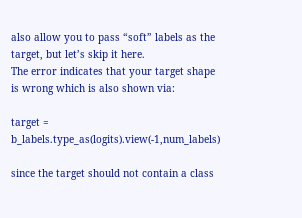also allow you to pass “soft” labels as the target, but let’s skip it here.
The error indicates that your target shape is wrong which is also shown via:

target = b_labels.type_as(logits).view(-1,num_labels)

since the target should not contain a class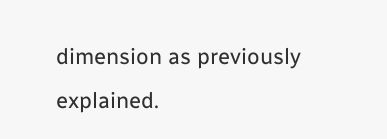dimension as previously explained.